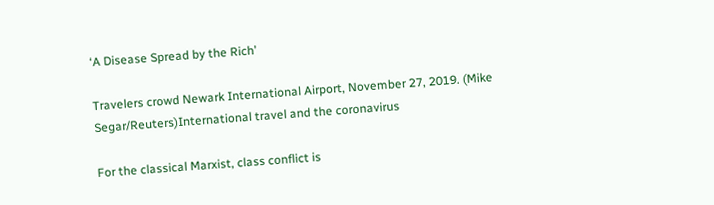‘A Disease Spread by the Rich’

Travelers crowd Newark International Airport, November 27, 2019. (Mike Segar/Reuters)International travel and the coronavirus

For the classical Marxist, class conflict is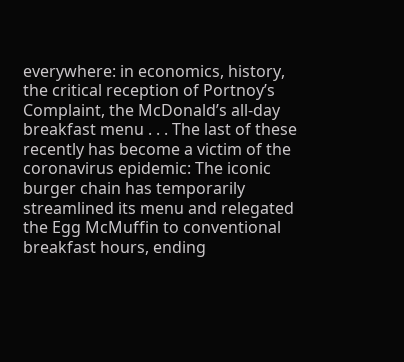everywhere: in economics, history, the critical reception of Portnoy’s Complaint, the McDonald’s all-day breakfast menu . . . The last of these recently has become a victim of the coronavirus epidemic: The iconic burger chain has temporarily streamlined its menu and relegated the Egg McMuffin to conventional breakfast hours, ending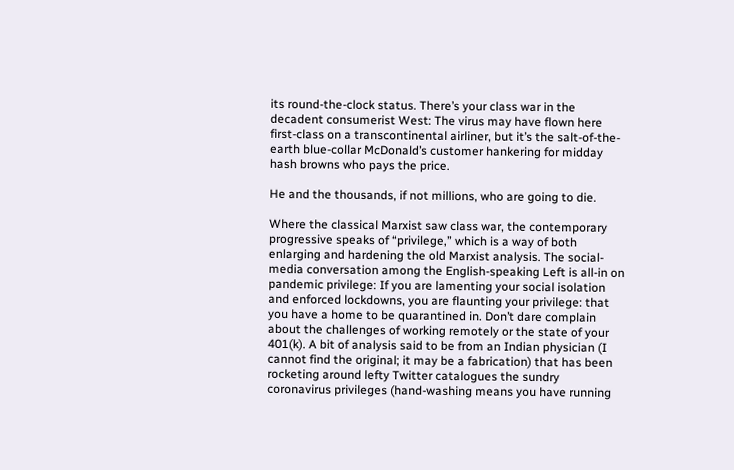its round-the-clock status. There’s your class war in the decadent consumerist West: The virus may have flown here first-class on a transcontinental airliner, but it’s the salt-of-the-earth blue-collar McDonald’s customer hankering for midday hash browns who pays the price.

He and the thousands, if not millions, who are going to die.

Where the classical Marxist saw class war, the contemporary progressive speaks of “privilege,” which is a way of both enlarging and hardening the old Marxist analysis. The social-media conversation among the English-speaking Left is all-in on pandemic privilege: If you are lamenting your social isolation and enforced lockdowns, you are flaunting your privilege: that you have a home to be quarantined in. Don’t dare complain about the challenges of working remotely or the state of your 401(k). A bit of analysis said to be from an Indian physician (I cannot find the original; it may be a fabrication) that has been rocketing around lefty Twitter catalogues the sundry coronavirus privileges (hand-washing means you have running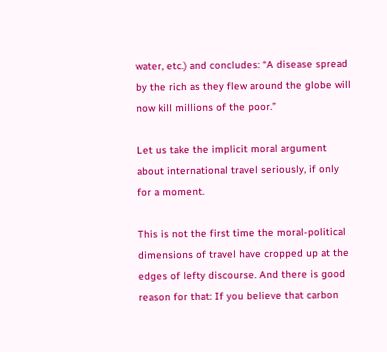water, etc.) and concludes: “A disease spread by the rich as they flew around the globe will now kill millions of the poor.”

Let us take the implicit moral argument about international travel seriously, if only for a moment.

This is not the first time the moral-political dimensions of travel have cropped up at the edges of lefty discourse. And there is good reason for that: If you believe that carbon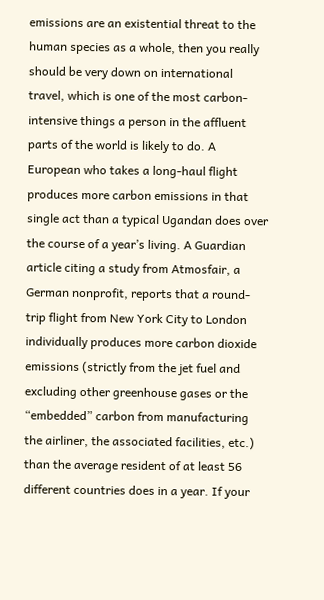emissions are an existential threat to the human species as a whole, then you really should be very down on international travel, which is one of the most carbon-intensive things a person in the affluent parts of the world is likely to do. A European who takes a long-haul flight produces more carbon emissions in that single act than a typical Ugandan does over the course of a year’s living. A Guardian article citing a study from Atmosfair, a German nonprofit, reports that a round-trip flight from New York City to London individually produces more carbon dioxide emissions (strictly from the jet fuel and excluding other greenhouse gases or the “embedded” carbon from manufacturing the airliner, the associated facilities, etc.) than the average resident of at least 56 different countries does in a year. If your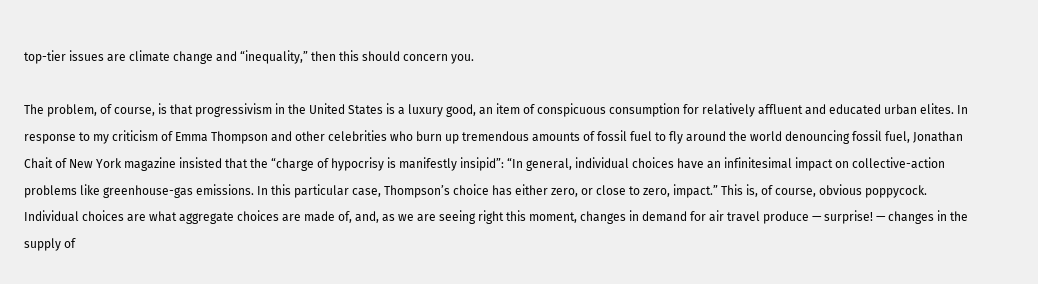top-tier issues are climate change and “inequality,” then this should concern you.

The problem, of course, is that progressivism in the United States is a luxury good, an item of conspicuous consumption for relatively affluent and educated urban elites. In response to my criticism of Emma Thompson and other celebrities who burn up tremendous amounts of fossil fuel to fly around the world denouncing fossil fuel, Jonathan Chait of New York magazine insisted that the “charge of hypocrisy is manifestly insipid”: “In general, individual choices have an infinitesimal impact on collective-action problems like greenhouse-gas emissions. In this particular case, Thompson’s choice has either zero, or close to zero, impact.” This is, of course, obvious poppycock. Individual choices are what aggregate choices are made of, and, as we are seeing right this moment, changes in demand for air travel produce — surprise! — changes in the supply of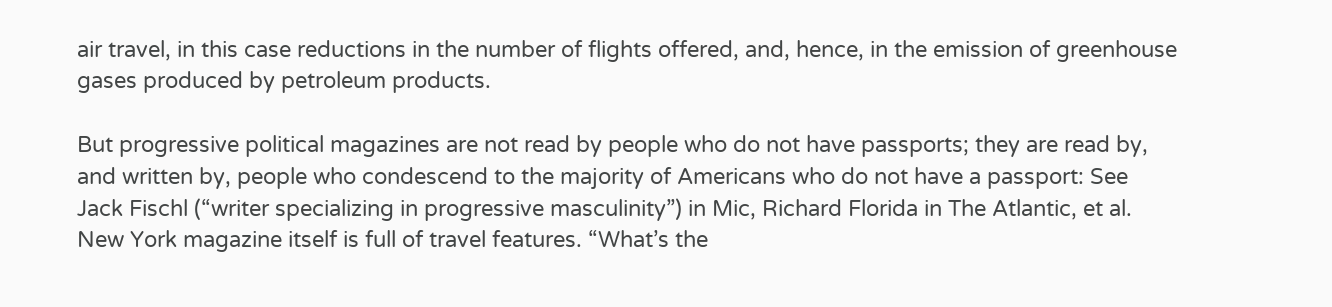air travel, in this case reductions in the number of flights offered, and, hence, in the emission of greenhouse gases produced by petroleum products.

But progressive political magazines are not read by people who do not have passports; they are read by, and written by, people who condescend to the majority of Americans who do not have a passport: See Jack Fischl (“writer specializing in progressive masculinity”) in Mic, Richard Florida in The Atlantic, et al. New York magazine itself is full of travel features. “What’s the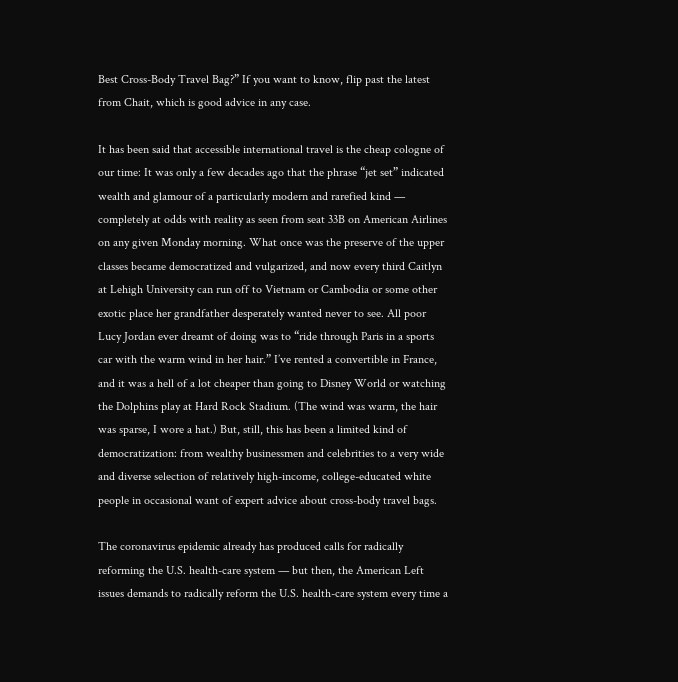Best Cross-Body Travel Bag?” If you want to know, flip past the latest from Chait, which is good advice in any case.

It has been said that accessible international travel is the cheap cologne of our time: It was only a few decades ago that the phrase “jet set” indicated wealth and glamour of a particularly modern and rarefied kind — completely at odds with reality as seen from seat 33B on American Airlines on any given Monday morning. What once was the preserve of the upper classes became democratized and vulgarized, and now every third Caitlyn at Lehigh University can run off to Vietnam or Cambodia or some other exotic place her grandfather desperately wanted never to see. All poor Lucy Jordan ever dreamt of doing was to “ride through Paris in a sports car with the warm wind in her hair.” I’ve rented a convertible in France, and it was a hell of a lot cheaper than going to Disney World or watching the Dolphins play at Hard Rock Stadium. (The wind was warm, the hair was sparse, I wore a hat.) But, still, this has been a limited kind of democratization: from wealthy businessmen and celebrities to a very wide and diverse selection of relatively high-income, college-educated white people in occasional want of expert advice about cross-body travel bags.

The coronavirus epidemic already has produced calls for radically reforming the U.S. health-care system — but then, the American Left issues demands to radically reform the U.S. health-care system every time a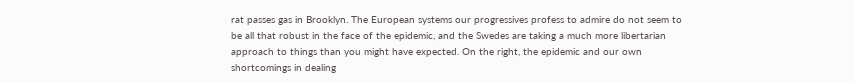rat passes gas in Brooklyn. The European systems our progressives profess to admire do not seem to be all that robust in the face of the epidemic, and the Swedes are taking a much more libertarian approach to things than you might have expected. On the right, the epidemic and our own shortcomings in dealing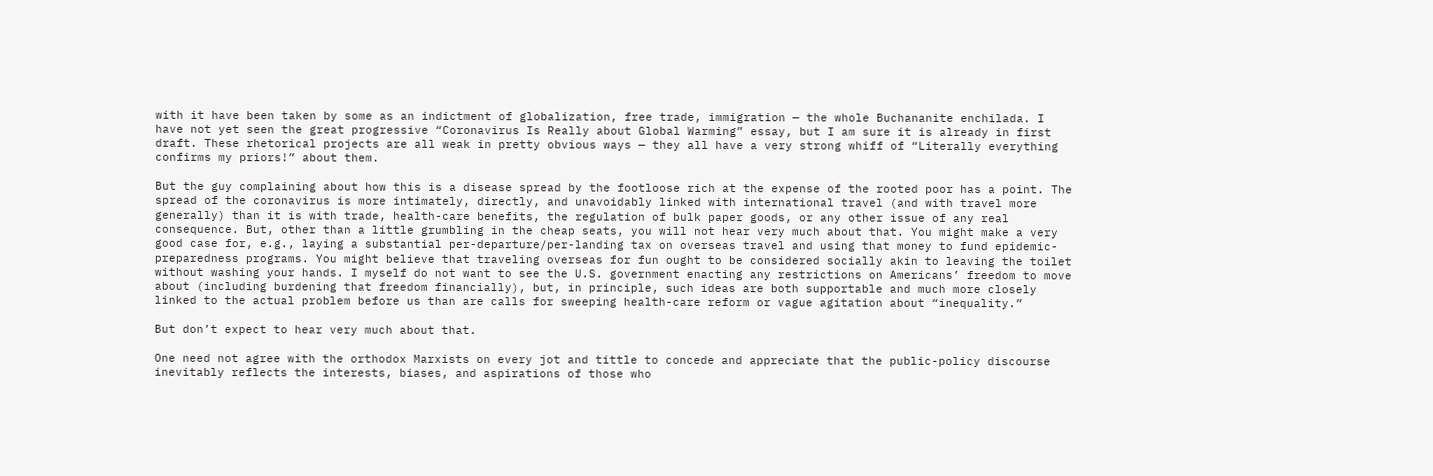with it have been taken by some as an indictment of globalization, free trade, immigration — the whole Buchananite enchilada. I have not yet seen the great progressive “Coronavirus Is Really about Global Warming” essay, but I am sure it is already in first draft. These rhetorical projects are all weak in pretty obvious ways — they all have a very strong whiff of “Literally everything confirms my priors!” about them.

But the guy complaining about how this is a disease spread by the footloose rich at the expense of the rooted poor has a point. The spread of the coronavirus is more intimately, directly, and unavoidably linked with international travel (and with travel more generally) than it is with trade, health-care benefits, the regulation of bulk paper goods, or any other issue of any real consequence. But, other than a little grumbling in the cheap seats, you will not hear very much about that. You might make a very good case for, e.g., laying a substantial per-departure/per-landing tax on overseas travel and using that money to fund epidemic-preparedness programs. You might believe that traveling overseas for fun ought to be considered socially akin to leaving the toilet without washing your hands. I myself do not want to see the U.S. government enacting any restrictions on Americans’ freedom to move about (including burdening that freedom financially), but, in principle, such ideas are both supportable and much more closely linked to the actual problem before us than are calls for sweeping health-care reform or vague agitation about “inequality.”

But don’t expect to hear very much about that.

One need not agree with the orthodox Marxists on every jot and tittle to concede and appreciate that the public-policy discourse inevitably reflects the interests, biases, and aspirations of those who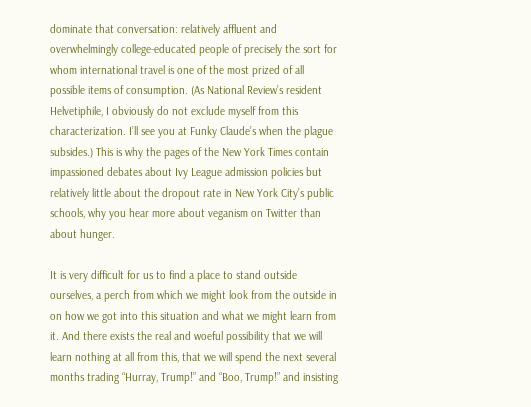dominate that conversation: relatively affluent and overwhelmingly college-educated people of precisely the sort for whom international travel is one of the most prized of all possible items of consumption. (As National Review’s resident Helvetiphile, I obviously do not exclude myself from this characterization. I’ll see you at Funky Claude’s when the plague subsides.) This is why the pages of the New York Times contain impassioned debates about Ivy League admission policies but relatively little about the dropout rate in New York City’s public schools, why you hear more about veganism on Twitter than about hunger.

It is very difficult for us to find a place to stand outside ourselves, a perch from which we might look from the outside in on how we got into this situation and what we might learn from it. And there exists the real and woeful possibility that we will learn nothing at all from this, that we will spend the next several months trading “Hurray, Trump!” and “Boo, Trump!” and insisting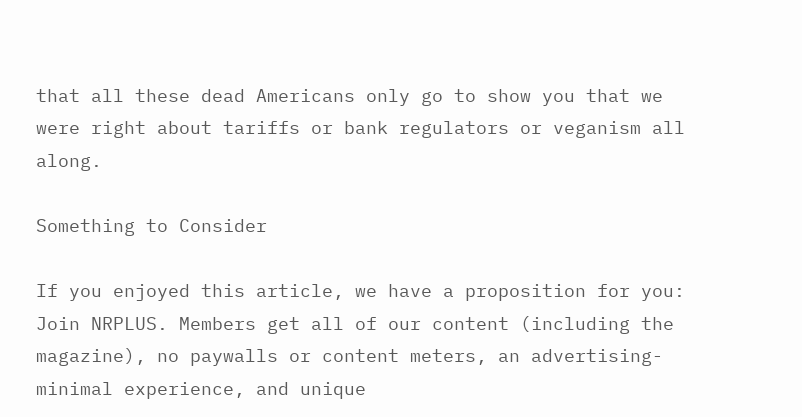that all these dead Americans only go to show you that we were right about tariffs or bank regulators or veganism all along.

Something to Consider

If you enjoyed this article, we have a proposition for you: Join NRPLUS. Members get all of our content (including the magazine), no paywalls or content meters, an advertising-minimal experience, and unique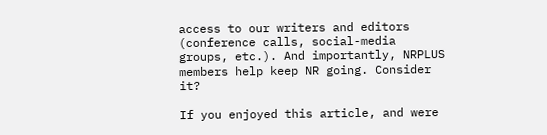access to our writers and editors (conference calls, social-media groups, etc.). And importantly, NRPLUS members help keep NR going. Consider it?

If you enjoyed this article, and were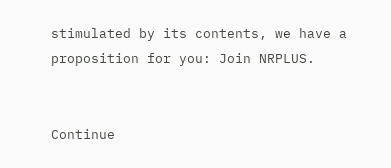stimulated by its contents, we have a proposition for you: Join NRPLUS.


Continue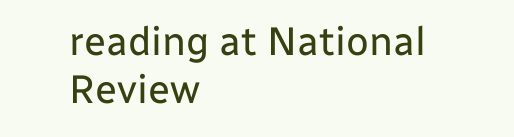reading at National Review